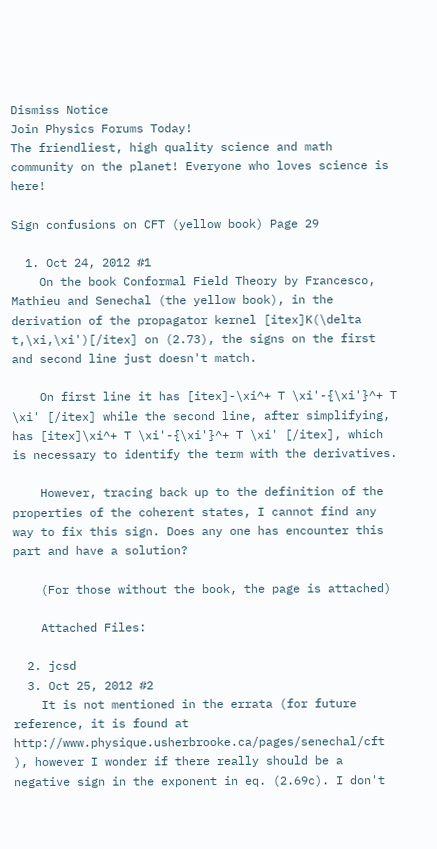Dismiss Notice
Join Physics Forums Today!
The friendliest, high quality science and math community on the planet! Everyone who loves science is here!

Sign confusions on CFT (yellow book) Page 29

  1. Oct 24, 2012 #1
    On the book Conformal Field Theory by Francesco, Mathieu and Senechal (the yellow book), in the derivation of the propagator kernel [itex]K(\delta t,\xi,\xi')[/itex] on (2.73), the signs on the first and second line just doesn't match.

    On first line it has [itex]-\xi^+ T \xi'-{\xi'}^+ T \xi' [/itex] while the second line, after simplifying, has [itex]\xi^+ T \xi'-{\xi'}^+ T \xi' [/itex], which is necessary to identify the term with the derivatives.

    However, tracing back up to the definition of the properties of the coherent states, I cannot find any way to fix this sign. Does any one has encounter this part and have a solution?

    (For those without the book, the page is attached)

    Attached Files:

  2. jcsd
  3. Oct 25, 2012 #2
    It is not mentioned in the errata (for future reference, it is found at http://www.physique.usherbrooke.ca/pages/senechal/cft ), however I wonder if there really should be a negative sign in the exponent in eq. (2.69c). I don't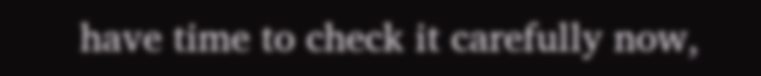have time to check it carefully now,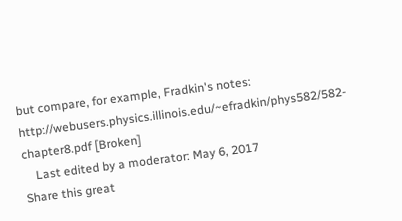but compare, for example, Fradkin's notes: http://webusers.physics.illinois.edu/~efradkin/phys582/582-chapter8.pdf [Broken]
    Last edited by a moderator: May 6, 2017
Share this great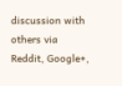discussion with others via Reddit, Google+,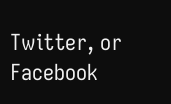Twitter, or Facebook